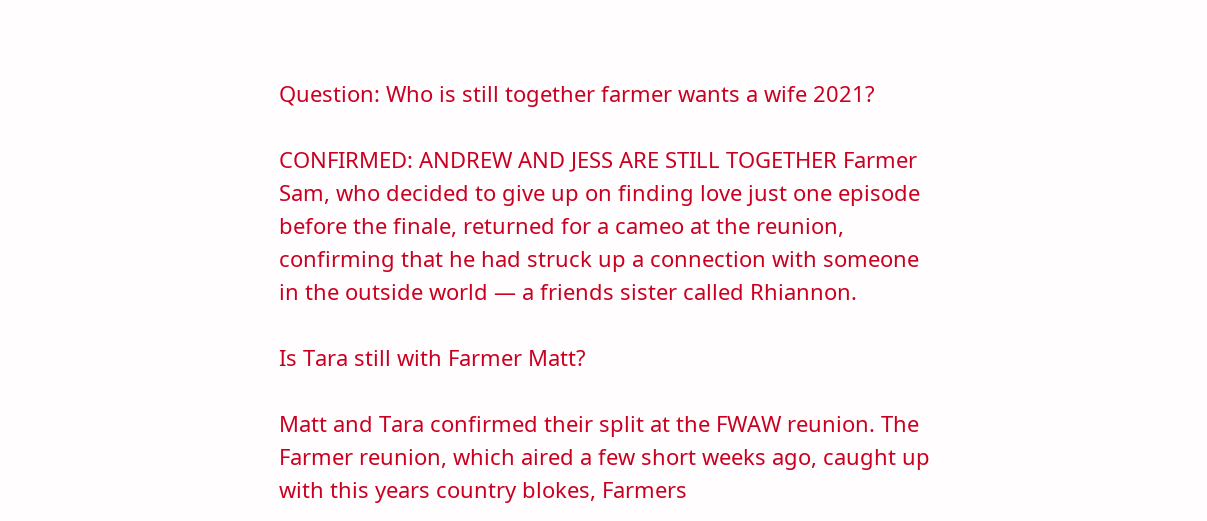Question: Who is still together farmer wants a wife 2021?

CONFIRMED: ANDREW AND JESS ARE STILL TOGETHER Farmer Sam, who decided to give up on finding love just one episode before the finale, returned for a cameo at the reunion, confirming that he had struck up a connection with someone in the outside world — a friends sister called Rhiannon.

Is Tara still with Farmer Matt?

Matt and Tara confirmed their split at the FWAW reunion. The Farmer reunion, which aired a few short weeks ago, caught up with this years country blokes, Farmers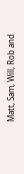Matt, Sam, Will, Rob and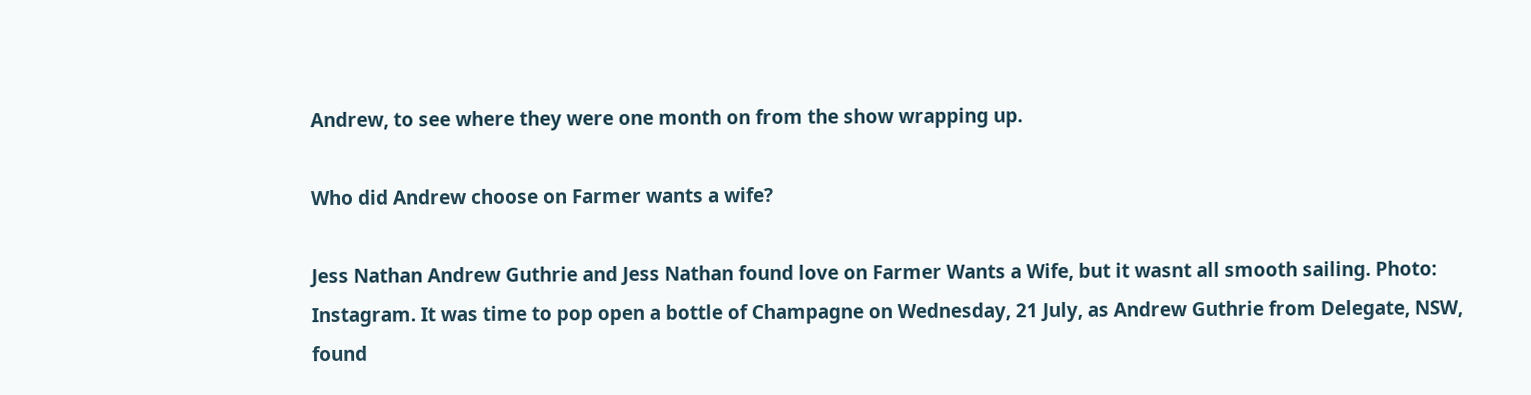Andrew, to see where they were one month on from the show wrapping up.

Who did Andrew choose on Farmer wants a wife?

Jess Nathan Andrew Guthrie and Jess Nathan found love on Farmer Wants a Wife, but it wasnt all smooth sailing. Photo: Instagram. It was time to pop open a bottle of Champagne on Wednesday, 21 July, as Andrew Guthrie from Delegate, NSW, found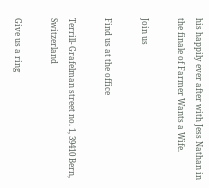his happily ever after with Jess Nathan in the finale of Farmer Wants a Wife.

Join us

Find us at the office

Terrill- Grafelman street no. 1, 39410 Bern, Switzerland

Give us a ring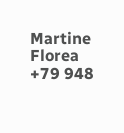Martine Florea
+79 948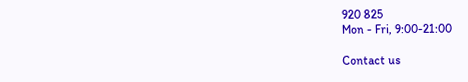920 825
Mon - Fri, 9:00-21:00

Contact us